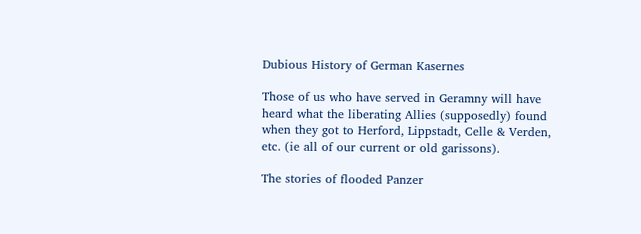Dubious History of German Kasernes

Those of us who have served in Geramny will have heard what the liberating Allies (supposedly) found when they got to Herford, Lippstadt, Celle & Verden, etc. (ie all of our current or old garissons).

The stories of flooded Panzer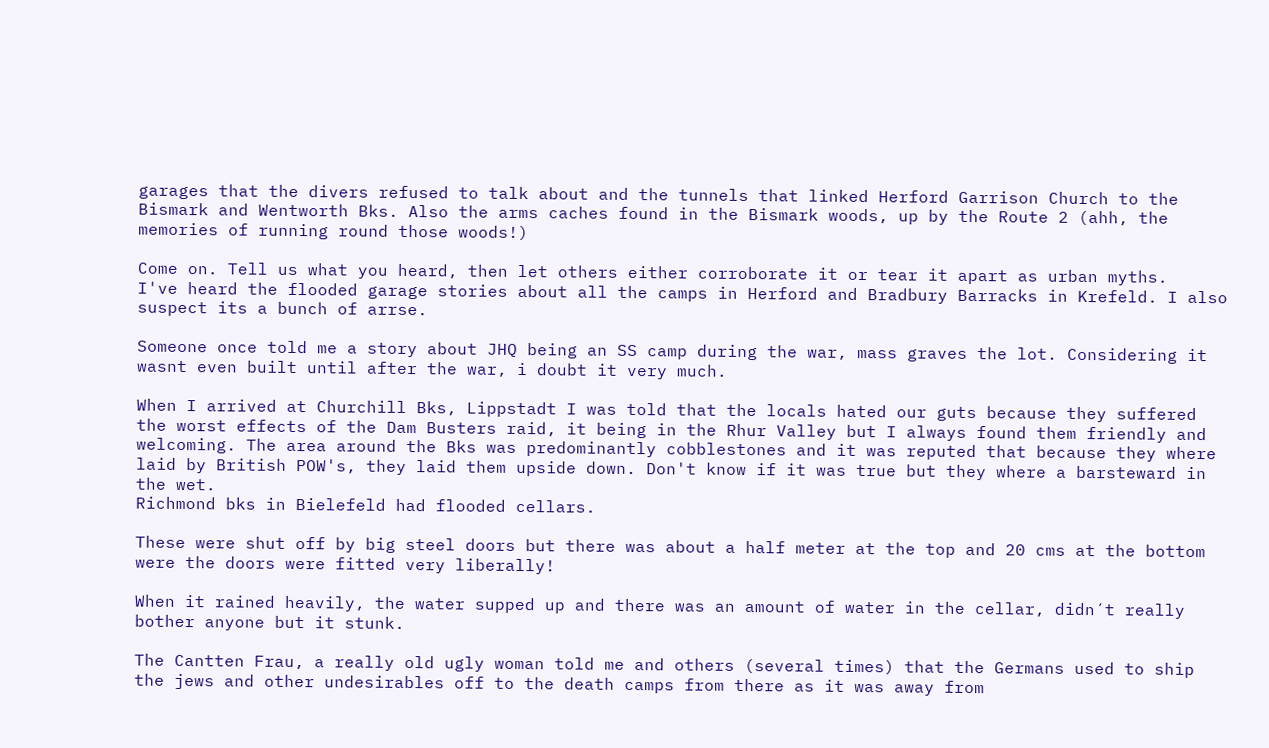garages that the divers refused to talk about and the tunnels that linked Herford Garrison Church to the Bismark and Wentworth Bks. Also the arms caches found in the Bismark woods, up by the Route 2 (ahh, the memories of running round those woods!)

Come on. Tell us what you heard, then let others either corroborate it or tear it apart as urban myths.
I've heard the flooded garage stories about all the camps in Herford and Bradbury Barracks in Krefeld. I also suspect its a bunch of arrse.

Someone once told me a story about JHQ being an SS camp during the war, mass graves the lot. Considering it wasnt even built until after the war, i doubt it very much.

When I arrived at Churchill Bks, Lippstadt I was told that the locals hated our guts because they suffered the worst effects of the Dam Busters raid, it being in the Rhur Valley but I always found them friendly and welcoming. The area around the Bks was predominantly cobblestones and it was reputed that because they where laid by British POW's, they laid them upside down. Don't know if it was true but they where a barsteward in the wet.
Richmond bks in Bielefeld had flooded cellars.

These were shut off by big steel doors but there was about a half meter at the top and 20 cms at the bottom were the doors were fitted very liberally!

When it rained heavily, the water supped up and there was an amount of water in the cellar, didn´t really bother anyone but it stunk.

The Cantten Frau, a really old ugly woman told me and others (several times) that the Germans used to ship the jews and other undesirables off to the death camps from there as it was away from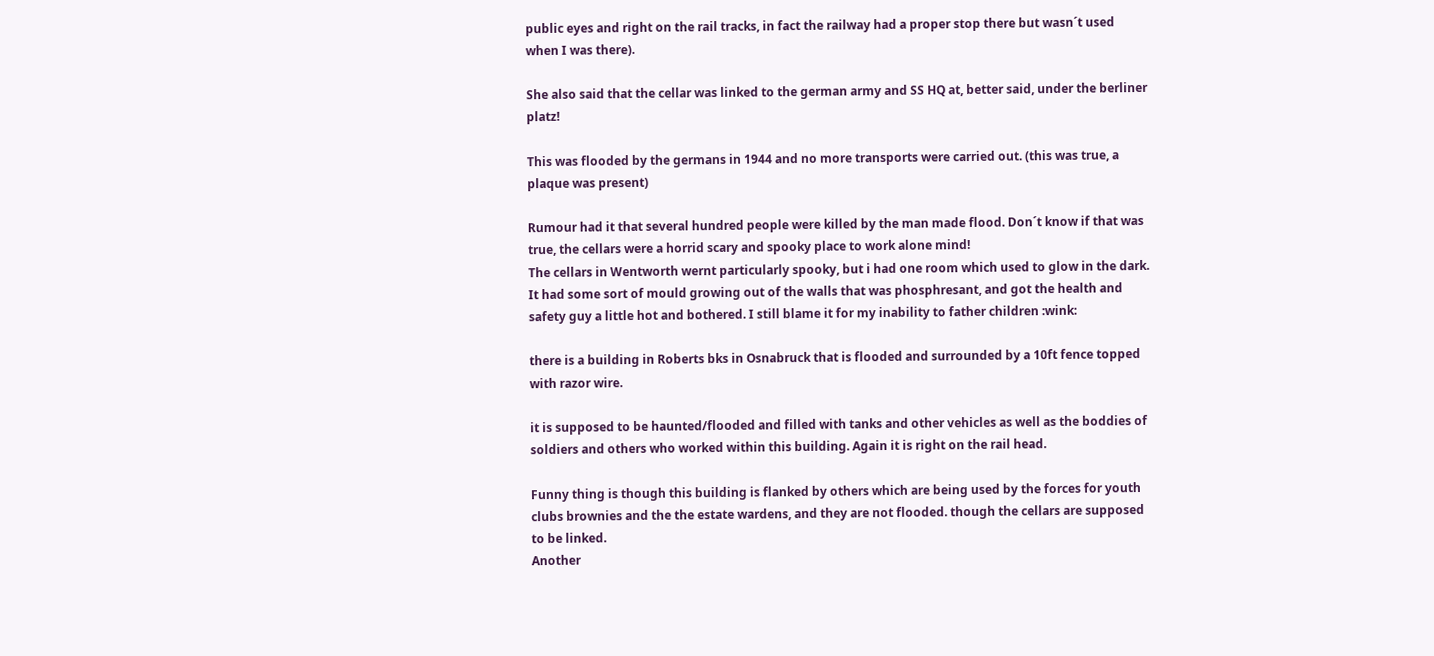public eyes and right on the rail tracks, in fact the railway had a proper stop there but wasn´t used when I was there).

She also said that the cellar was linked to the german army and SS HQ at, better said, under the berliner platz!

This was flooded by the germans in 1944 and no more transports were carried out. (this was true, a plaque was present)

Rumour had it that several hundred people were killed by the man made flood. Don´t know if that was true, the cellars were a horrid scary and spooky place to work alone mind!
The cellars in Wentworth wernt particularly spooky, but i had one room which used to glow in the dark. It had some sort of mould growing out of the walls that was phosphresant, and got the health and safety guy a little hot and bothered. I still blame it for my inability to father children :wink:

there is a building in Roberts bks in Osnabruck that is flooded and surrounded by a 10ft fence topped with razor wire.

it is supposed to be haunted/flooded and filled with tanks and other vehicles as well as the boddies of soldiers and others who worked within this building. Again it is right on the rail head.

Funny thing is though this building is flanked by others which are being used by the forces for youth clubs brownies and the the estate wardens, and they are not flooded. though the cellars are supposed to be linked.
Another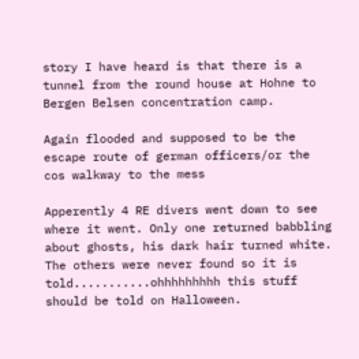story I have heard is that there is a tunnel from the round house at Hohne to Bergen Belsen concentration camp.

Again flooded and supposed to be the escape route of german officers/or the cos walkway to the mess

Apperently 4 RE divers went down to see where it went. Only one returned babbling about ghosts, his dark hair turned white. The others were never found so it is told...........ohhhhhhhhh this stuff should be told on Halloween.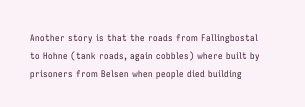Another story is that the roads from Fallingbostal to Hohne (tank roads, again cobbles) where built by prisoners from Belsen when people died building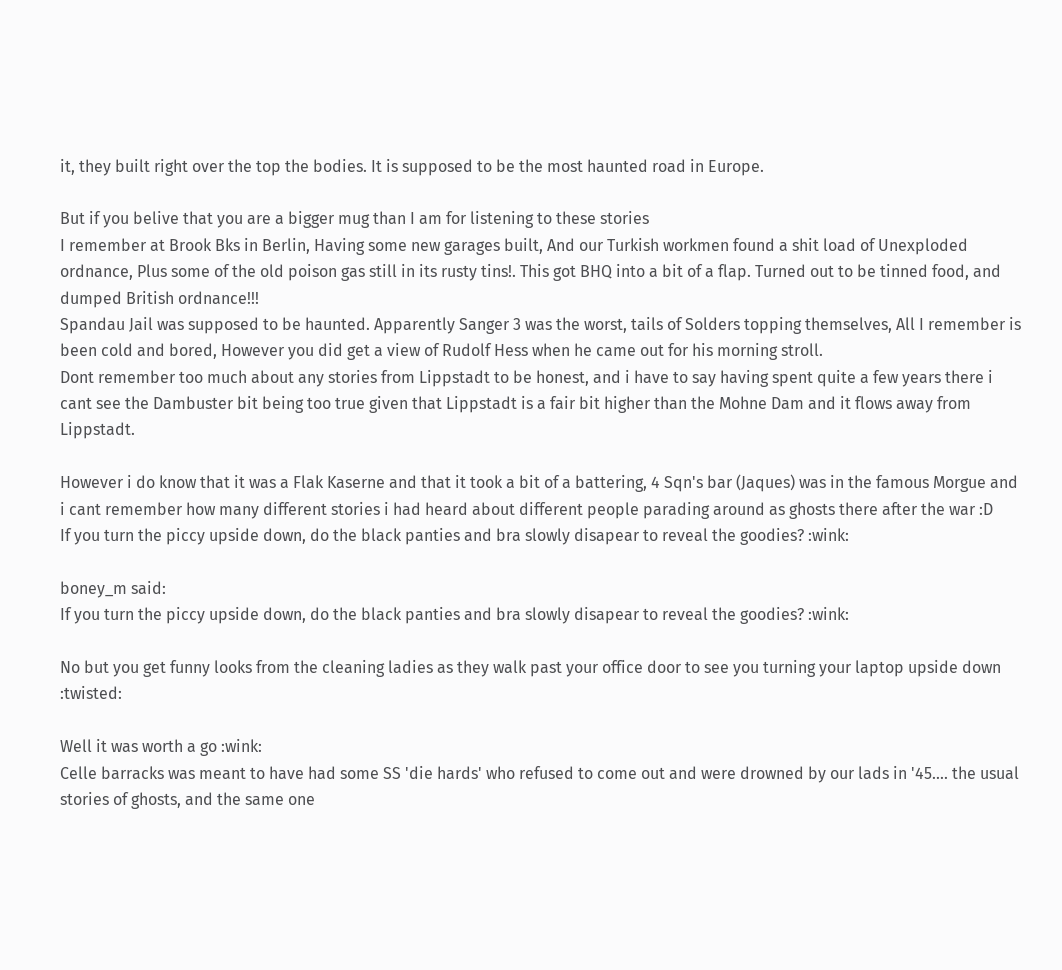it, they built right over the top the bodies. It is supposed to be the most haunted road in Europe.

But if you belive that you are a bigger mug than I am for listening to these stories
I remember at Brook Bks in Berlin, Having some new garages built, And our Turkish workmen found a shit load of Unexploded ordnance, Plus some of the old poison gas still in its rusty tins!. This got BHQ into a bit of a flap. Turned out to be tinned food, and dumped British ordnance!!!
Spandau Jail was supposed to be haunted. Apparently Sanger 3 was the worst, tails of Solders topping themselves, All I remember is been cold and bored, However you did get a view of Rudolf Hess when he came out for his morning stroll.
Dont remember too much about any stories from Lippstadt to be honest, and i have to say having spent quite a few years there i cant see the Dambuster bit being too true given that Lippstadt is a fair bit higher than the Mohne Dam and it flows away from Lippstadt.

However i do know that it was a Flak Kaserne and that it took a bit of a battering, 4 Sqn's bar (Jaques) was in the famous Morgue and i cant remember how many different stories i had heard about different people parading around as ghosts there after the war :D
If you turn the piccy upside down, do the black panties and bra slowly disapear to reveal the goodies? :wink:

boney_m said:
If you turn the piccy upside down, do the black panties and bra slowly disapear to reveal the goodies? :wink:

No but you get funny looks from the cleaning ladies as they walk past your office door to see you turning your laptop upside down :twisted:

Well it was worth a go :wink:
Celle barracks was meant to have had some SS 'die hards' who refused to come out and were drowned by our lads in '45.... the usual stories of ghosts, and the same one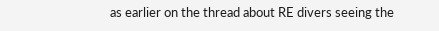as earlier on the thread about RE divers seeing the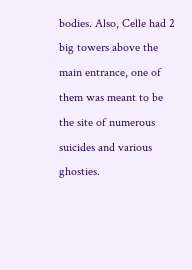bodies. Also, Celle had 2 big towers above the main entrance, one of them was meant to be the site of numerous suicides and various ghosties.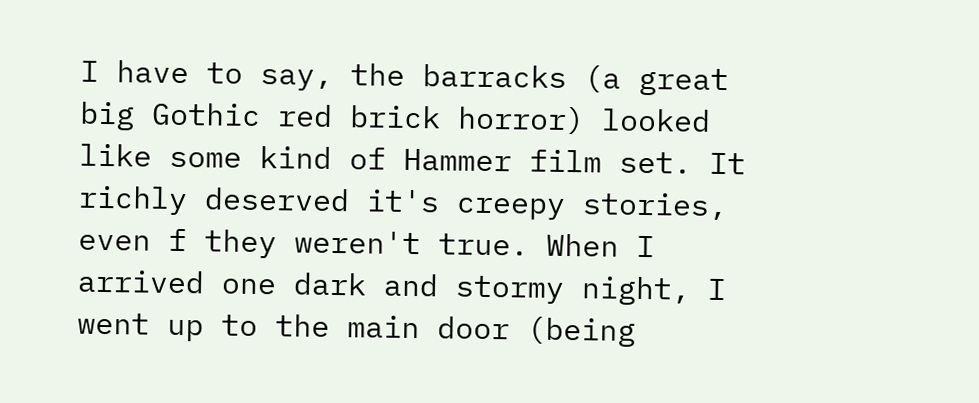I have to say, the barracks (a great big Gothic red brick horror) looked like some kind of Hammer film set. It richly deserved it's creepy stories, even f they weren't true. When I arrived one dark and stormy night, I went up to the main door (being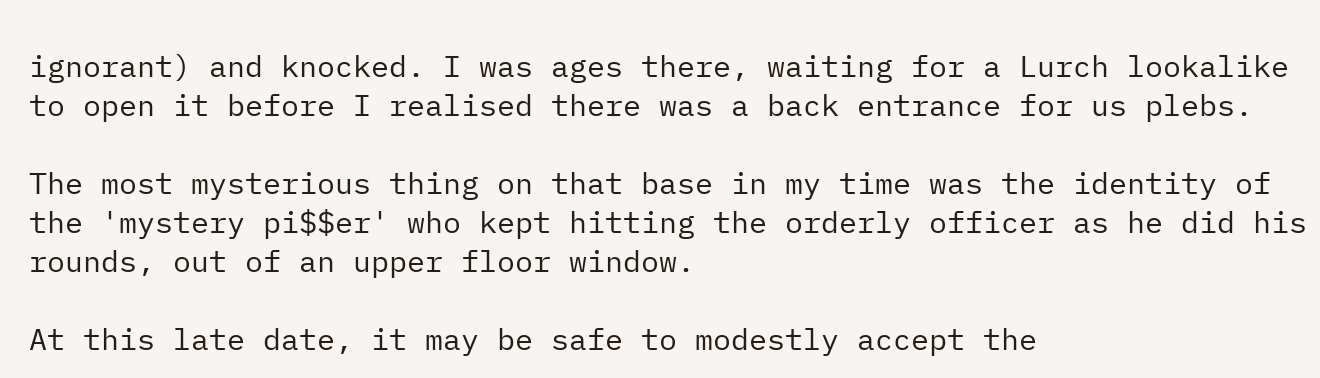ignorant) and knocked. I was ages there, waiting for a Lurch lookalike to open it before I realised there was a back entrance for us plebs.

The most mysterious thing on that base in my time was the identity of the 'mystery pi$$er' who kept hitting the orderly officer as he did his rounds, out of an upper floor window.

At this late date, it may be safe to modestly accept the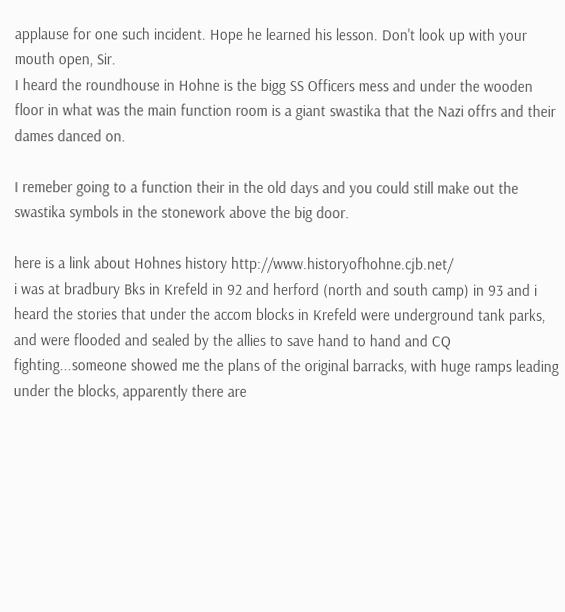applause for one such incident. Hope he learned his lesson. Don't look up with your mouth open, Sir.
I heard the roundhouse in Hohne is the bigg SS Officers mess and under the wooden floor in what was the main function room is a giant swastika that the Nazi offrs and their dames danced on.

I remeber going to a function their in the old days and you could still make out the swastika symbols in the stonework above the big door.

here is a link about Hohnes history http://www.historyofhohne.cjb.net/
i was at bradbury Bks in Krefeld in 92 and herford (north and south camp) in 93 and i heard the stories that under the accom blocks in Krefeld were underground tank parks, and were flooded and sealed by the allies to save hand to hand and CQ fighting...someone showed me the plans of the original barracks, with huge ramps leading under the blocks, apparently there are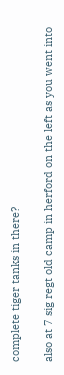complete tiger tanks in there?

also at 7 sig regt old camp in herford on the left as you went into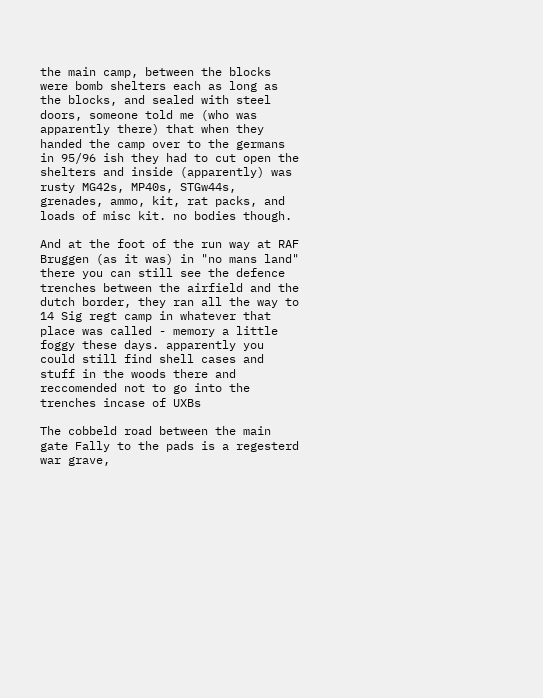the main camp, between the blocks were bomb shelters each as long as the blocks, and sealed with steel doors, someone told me (who was apparently there) that when they handed the camp over to the germans in 95/96 ish they had to cut open the shelters and inside (apparently) was rusty MG42s, MP40s, STGw44s, grenades, ammo, kit, rat packs, and loads of misc kit. no bodies though.

And at the foot of the run way at RAF Bruggen (as it was) in "no mans land" there you can still see the defence trenches between the airfield and the dutch border, they ran all the way to 14 Sig regt camp in whatever that place was called - memory a little foggy these days. apparently you could still find shell cases and stuff in the woods there and reccomended not to go into the trenches incase of UXBs

The cobbeld road between the main gate Fally to the pads is a regesterd war grave,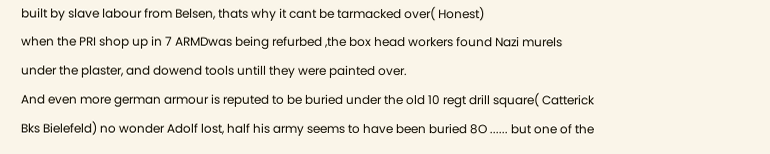built by slave labour from Belsen, thats why it cant be tarmacked over( Honest)
when the PRI shop up in 7 ARMDwas being refurbed ,the box head workers found Nazi murels under the plaster, and dowend tools untill they were painted over.
And even more german armour is reputed to be buried under the old 10 regt drill square( Catterick Bks Bielefeld) no wonder Adolf lost, half his army seems to have been buried 8O ...... but one of the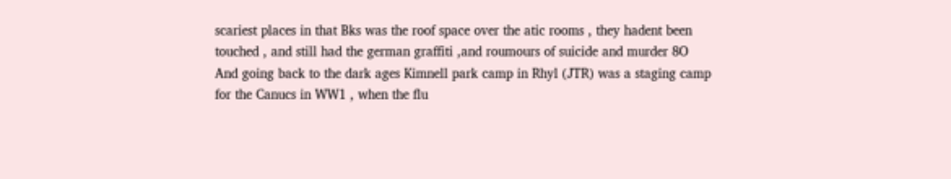scariest places in that Bks was the roof space over the atic rooms , they hadent been touched , and still had the german graffiti ,and roumours of suicide and murder 8O
And going back to the dark ages Kimnell park camp in Rhyl (JTR) was a staging camp for the Canucs in WW1 , when the flu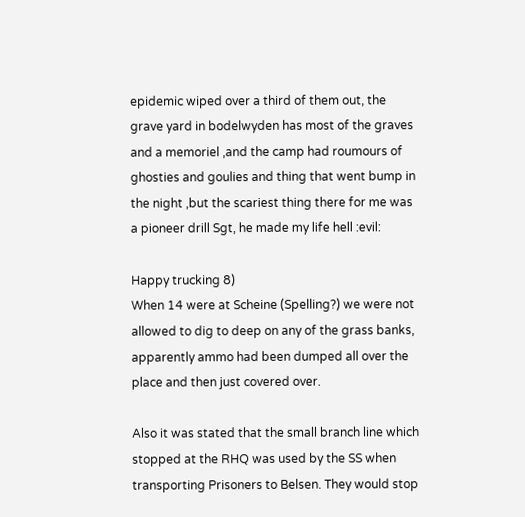epidemic wiped over a third of them out, the grave yard in bodelwyden has most of the graves and a memoriel ,and the camp had roumours of ghosties and goulies and thing that went bump in the night ,but the scariest thing there for me was a pioneer drill Sgt, he made my life hell :evil:

Happy trucking 8)
When 14 were at Scheine (Spelling?) we were not allowed to dig to deep on any of the grass banks, apparently ammo had been dumped all over the place and then just covered over.

Also it was stated that the small branch line which stopped at the RHQ was used by the SS when transporting Prisoners to Belsen. They would stop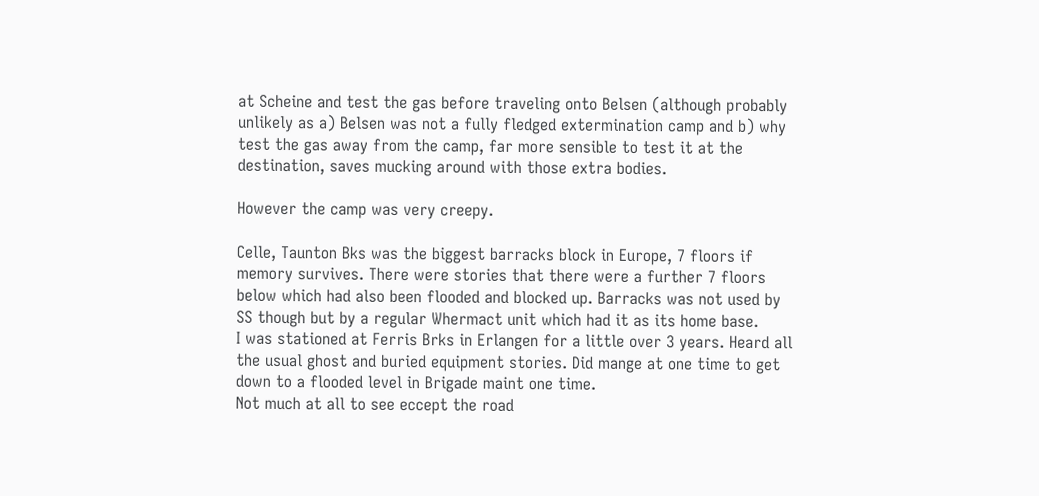at Scheine and test the gas before traveling onto Belsen (although probably unlikely as a) Belsen was not a fully fledged extermination camp and b) why test the gas away from the camp, far more sensible to test it at the destination, saves mucking around with those extra bodies.

However the camp was very creepy.

Celle, Taunton Bks was the biggest barracks block in Europe, 7 floors if memory survives. There were stories that there were a further 7 floors below which had also been flooded and blocked up. Barracks was not used by SS though but by a regular Whermact unit which had it as its home base.
I was stationed at Ferris Brks in Erlangen for a little over 3 years. Heard all the usual ghost and buried equipment stories. Did mange at one time to get down to a flooded level in Brigade maint one time.
Not much at all to see eccept the road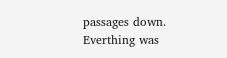passages down. Everthing was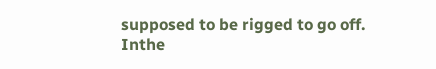supposed to be rigged to go off.
Inthe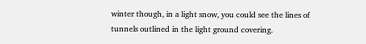winter though, in a light snow, you could see the lines of tunnels outlined in the light ground covering.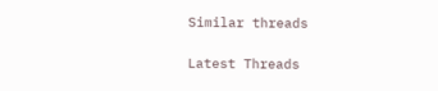Similar threads

Latest Threads